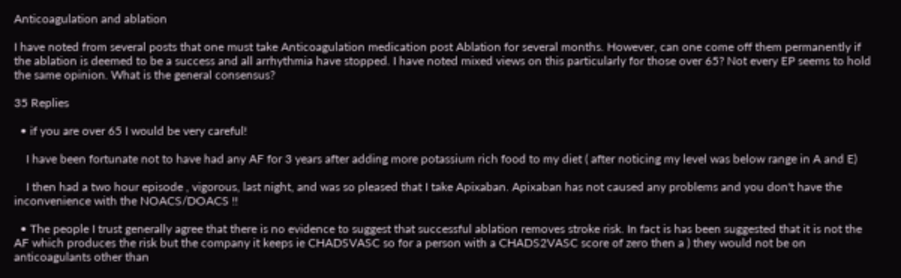Anticoagulation and ablation

I have noted from several posts that one must take Anticoagulation medication post Ablation for several months. However, can one come off them permanently if the ablation is deemed to be a success and all arrhythmia have stopped. I have noted mixed views on this particularly for those over 65? Not every EP seems to hold the same opinion. What is the general consensus?

35 Replies

  • if you are over 65 I would be very careful!

    I have been fortunate not to have had any AF for 3 years after adding more potassium rich food to my diet ( after noticing my level was below range in A and E)

    I then had a two hour episode , vigorous, last night, and was so pleased that I take Apixaban. Apixaban has not caused any problems and you don't have the inconvenience with the NOACS/DOACS !!

  • The people I trust generally agree that there is no evidence to suggest that successful ablation removes stroke risk. In fact is has been suggested that it is not the AF which produces the risk but the company it keeps ie CHADSVASC so for a person with a CHADS2VASC score of zero then a ) they would not be on anticoagulants other than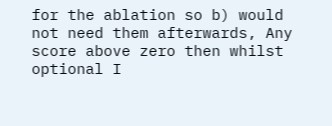for the ablation so b) would not need them afterwards, Any score above zero then whilst optional I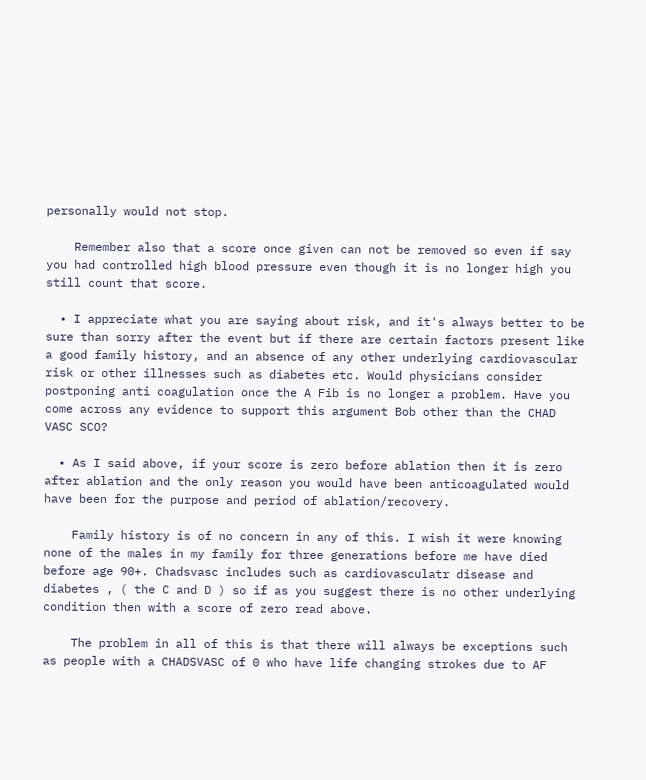personally would not stop.

    Remember also that a score once given can not be removed so even if say you had controlled high blood pressure even though it is no longer high you still count that score.

  • I appreciate what you are saying about risk, and it's always better to be sure than sorry after the event but if there are certain factors present like a good family history, and an absence of any other underlying cardiovascular risk or other illnesses such as diabetes etc. Would physicians consider postponing anti coagulation once the A Fib is no longer a problem. Have you come across any evidence to support this argument Bob other than the CHAD VASC SCO?

  • As I said above, if your score is zero before ablation then it is zero after ablation and the only reason you would have been anticoagulated would have been for the purpose and period of ablation/recovery.

    Family history is of no concern in any of this. I wish it were knowing none of the males in my family for three generations before me have died before age 90+. Chadsvasc includes such as cardiovasculatr disease and diabetes , ( the C and D ) so if as you suggest there is no other underlying condition then with a score of zero read above.

    The problem in all of this is that there will always be exceptions such as people with a CHADSVASC of 0 who have life changing strokes due to AF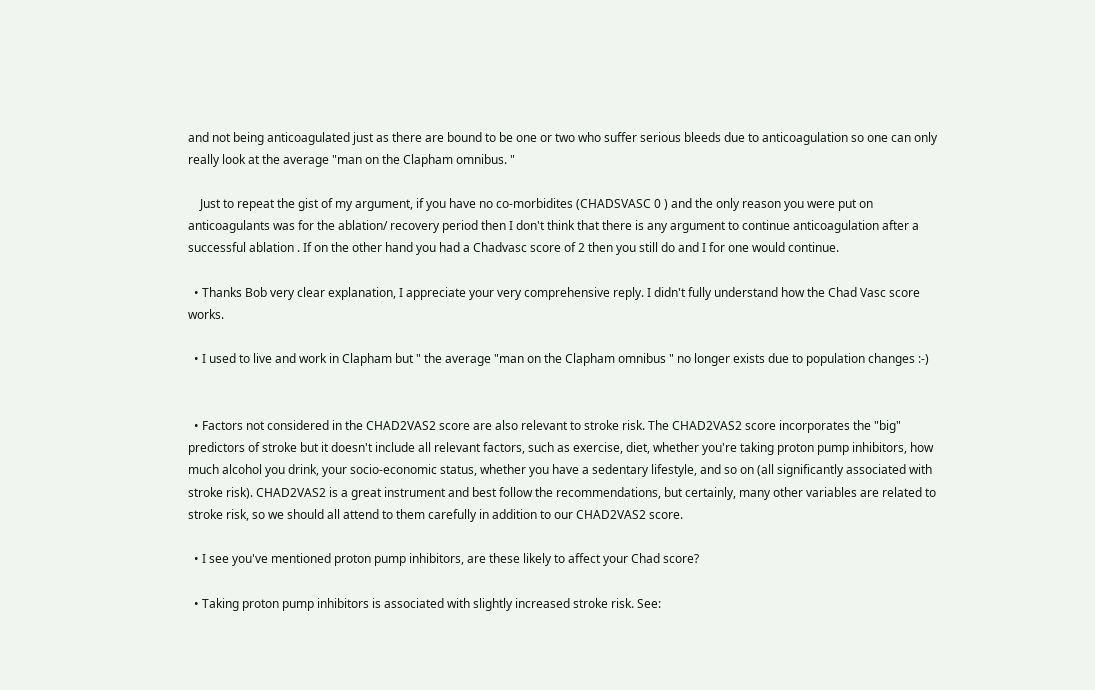and not being anticoagulated just as there are bound to be one or two who suffer serious bleeds due to anticoagulation so one can only really look at the average "man on the Clapham omnibus. "

    Just to repeat the gist of my argument, if you have no co-morbidites (CHADSVASC 0 ) and the only reason you were put on anticoagulants was for the ablation/ recovery period then I don't think that there is any argument to continue anticoagulation after a successful ablation . If on the other hand you had a Chadvasc score of 2 then you still do and I for one would continue.

  • Thanks Bob very clear explanation, I appreciate your very comprehensive reply. I didn't fully understand how the Chad Vasc score works.

  • I used to live and work in Clapham but " the average "man on the Clapham omnibus " no longer exists due to population changes :-)


  • Factors not considered in the CHAD2VAS2 score are also relevant to stroke risk. The CHAD2VAS2 score incorporates the "big" predictors of stroke but it doesn't include all relevant factors, such as exercise, diet, whether you're taking proton pump inhibitors, how much alcohol you drink, your socio-economic status, whether you have a sedentary lifestyle, and so on (all significantly associated with stroke risk). CHAD2VAS2 is a great instrument and best follow the recommendations, but certainly, many other variables are related to stroke risk, so we should all attend to them carefully in addition to our CHAD2VAS2 score.

  • I see you've mentioned proton pump inhibitors, are these likely to affect your Chad score?

  • Taking proton pump inhibitors is associated with slightly increased stroke risk. See: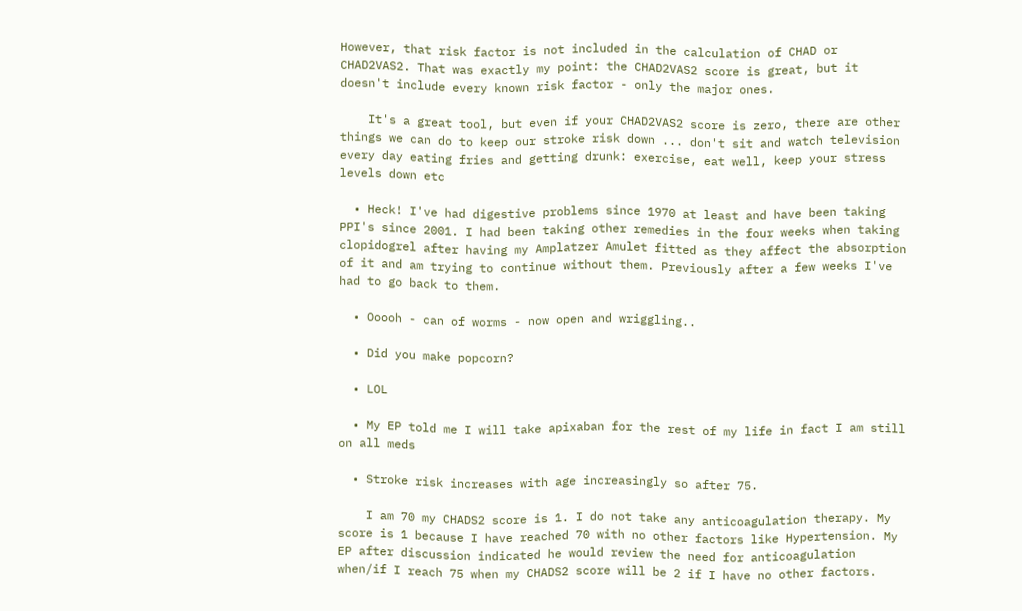However, that risk factor is not included in the calculation of CHAD or CHAD2VAS2. That was exactly my point: the CHAD2VAS2 score is great, but it doesn't include every known risk factor - only the major ones.

    It's a great tool, but even if your CHAD2VAS2 score is zero, there are other things we can do to keep our stroke risk down ... don't sit and watch television every day eating fries and getting drunk: exercise, eat well, keep your stress levels down etc

  • Heck! I've had digestive problems since 1970 at least and have been taking PPI's since 2001. I had been taking other remedies in the four weeks when taking clopidogrel after having my Amplatzer Amulet fitted as they affect the absorption of it and am trying to continue without them. Previously after a few weeks I've had to go back to them.

  • Ooooh - can of worms - now open and wriggling..

  • Did you make popcorn?

  • LOL

  • My EP told me I will take apixaban for the rest of my life in fact I am still on all meds

  • Stroke risk increases with age increasingly so after 75.

    I am 70 my CHADS2 score is 1. I do not take any anticoagulation therapy. My score is 1 because I have reached 70 with no other factors like Hypertension. My EP after discussion indicated he would review the need for anticoagulation when/if I reach 75 when my CHADS2 score will be 2 if I have no other factors.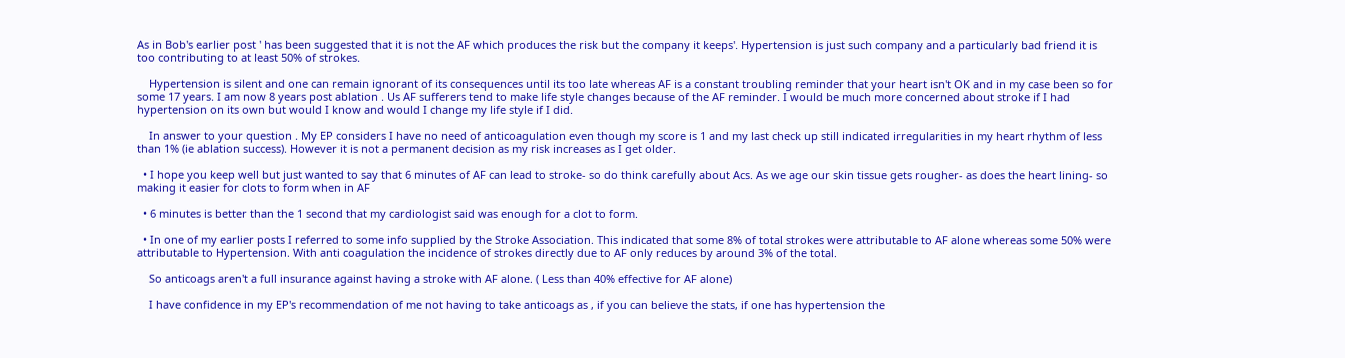As in Bob's earlier post ' has been suggested that it is not the AF which produces the risk but the company it keeps'. Hypertension is just such company and a particularly bad friend it is too contributing to at least 50% of strokes.

    Hypertension is silent and one can remain ignorant of its consequences until its too late whereas AF is a constant troubling reminder that your heart isn't OK and in my case been so for some 17 years. I am now 8 years post ablation . Us AF sufferers tend to make life style changes because of the AF reminder. I would be much more concerned about stroke if I had hypertension on its own but would I know and would I change my life style if I did.

    In answer to your question . My EP considers I have no need of anticoagulation even though my score is 1 and my last check up still indicated irregularities in my heart rhythm of less than 1% (ie ablation success). However it is not a permanent decision as my risk increases as I get older.

  • I hope you keep well but just wanted to say that 6 minutes of AF can lead to stroke- so do think carefully about Acs. As we age our skin tissue gets rougher- as does the heart lining- so making it easier for clots to form when in AF

  • 6 minutes is better than the 1 second that my cardiologist said was enough for a clot to form.

  • In one of my earlier posts I referred to some info supplied by the Stroke Association. This indicated that some 8% of total strokes were attributable to AF alone whereas some 50% were attributable to Hypertension. With anti coagulation the incidence of strokes directly due to AF only reduces by around 3% of the total.

    So anticoags aren't a full insurance against having a stroke with AF alone. ( Less than 40% effective for AF alone)

    I have confidence in my EP's recommendation of me not having to take anticoags as , if you can believe the stats, if one has hypertension the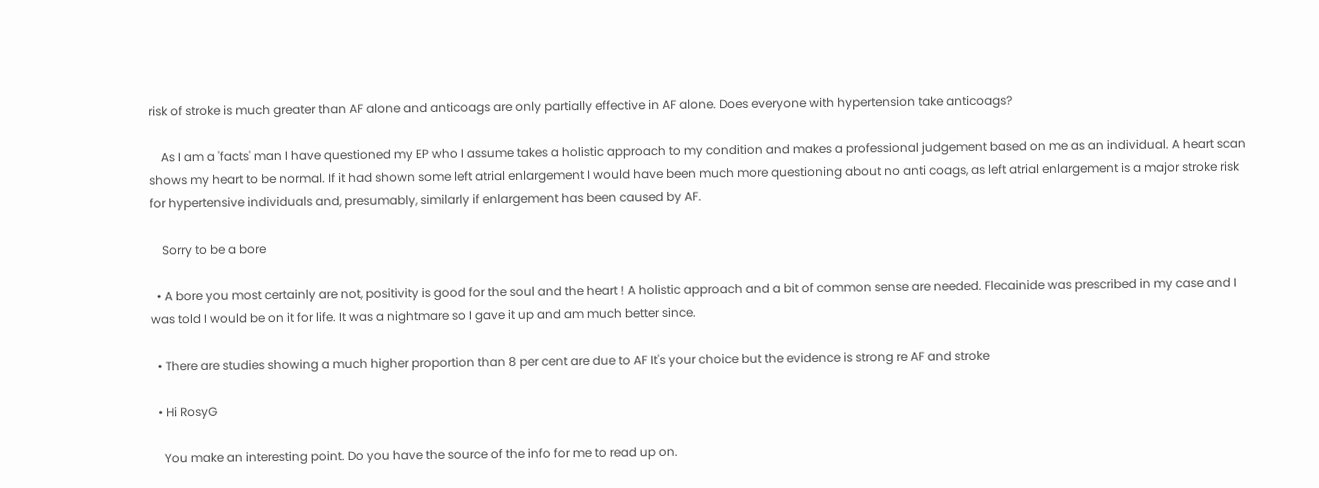risk of stroke is much greater than AF alone and anticoags are only partially effective in AF alone. Does everyone with hypertension take anticoags?

    As I am a 'facts' man I have questioned my EP who I assume takes a holistic approach to my condition and makes a professional judgement based on me as an individual. A heart scan shows my heart to be normal. If it had shown some left atrial enlargement I would have been much more questioning about no anti coags, as left atrial enlargement is a major stroke risk for hypertensive individuals and, presumably, similarly if enlargement has been caused by AF.

    Sorry to be a bore

  • A bore you most certainly are not, positivity is good for the soul and the heart ! A holistic approach and a bit of common sense are needed. Flecainide was prescribed in my case and I was told I would be on it for life. It was a nightmare so I gave it up and am much better since.

  • There are studies showing a much higher proportion than 8 per cent are due to AF It's your choice but the evidence is strong re AF and stroke

  • Hi RosyG

    You make an interesting point. Do you have the source of the info for me to read up on.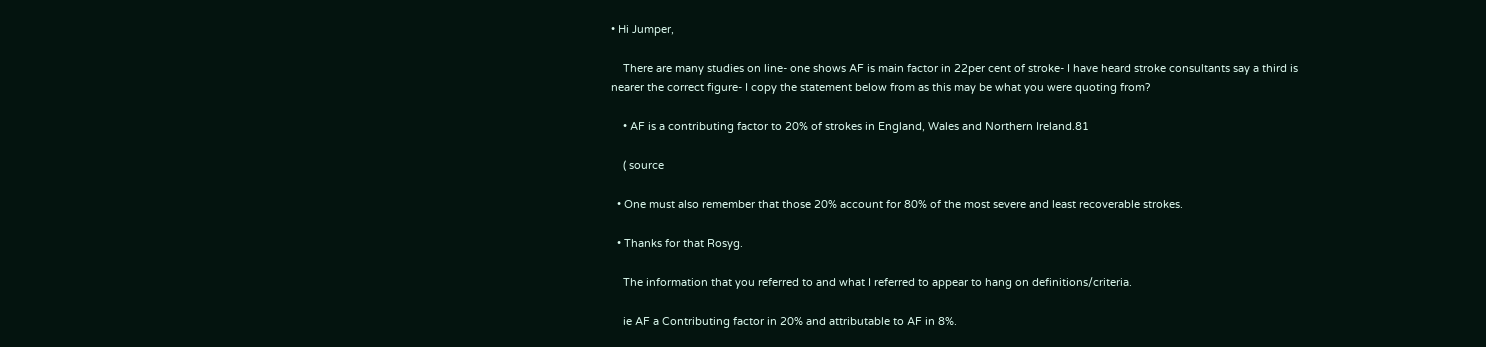• Hi Jumper,

    There are many studies on line- one shows AF is main factor in 22per cent of stroke- I have heard stroke consultants say a third is nearer the correct figure- I copy the statement below from as this may be what you were quoting from?

    • AF is a contributing factor to 20% of strokes in England, Wales and Northern Ireland.81

    ( source

  • One must also remember that those 20% account for 80% of the most severe and least recoverable strokes.

  • Thanks for that Rosyg.

    The information that you referred to and what I referred to appear to hang on definitions/criteria.

    ie AF a Contributing factor in 20% and attributable to AF in 8%.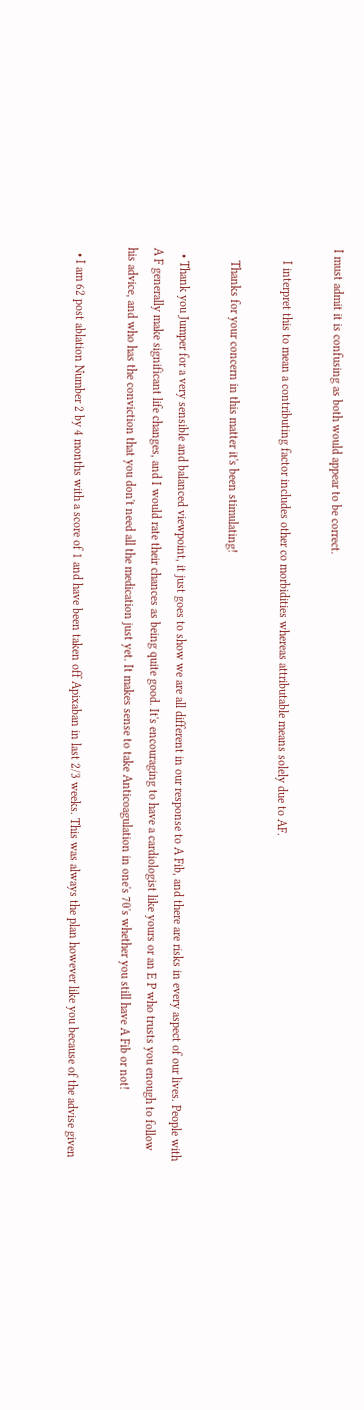I must admit it is confusing as both would appear to be correct.

    I interpret this to mean a contributing factor includes other co morbidities whereas attributable means solely due to AF.

    Thanks for your concern in this matter it's been stimulating!

  • Thank you Jumper for a very sensible and balanced viewpoint, it just goes to show we are all different in our response to A Fib, and there are risks in every aspect of our lives. People with A F generally make significant life changes, and I would rate their chances as being quite good. It's encouraging to have a cardiologist like yours or an E P who trusts you enough to follow his advice, and who has the conviction that you don't need all the medication just yet. It makes sense to take Anticoagulation in one's 70's whether you still have A Fib or not!

  • I am 62 post ablation Number 2 by 4 months with a score of 1 and have been taken off Apixaban in last 2/3 weeks. This was always the plan however like you because of the advise given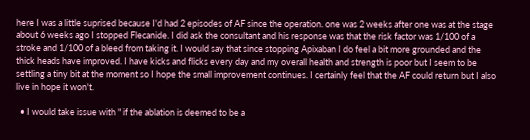here I was a little suprised because I'd had 2 episodes of AF since the operation. one was 2 weeks after one was at the stage about 6 weeks ago I stopped Flecanide. I did ask the consultant and his response was that the risk factor was 1/100 of a stroke and 1/100 of a bleed from taking it. I would say that since stopping Apixaban I do feel a bit more grounded and the thick heads have improved. I have kicks and flicks every day and my overall health and strength is poor but I seem to be settling a tiny bit at the moment so I hope the small improvement continues. I certainly feel that the AF could return but I also live in hope it won't.

  • I would take issue with " if the ablation is deemed to be a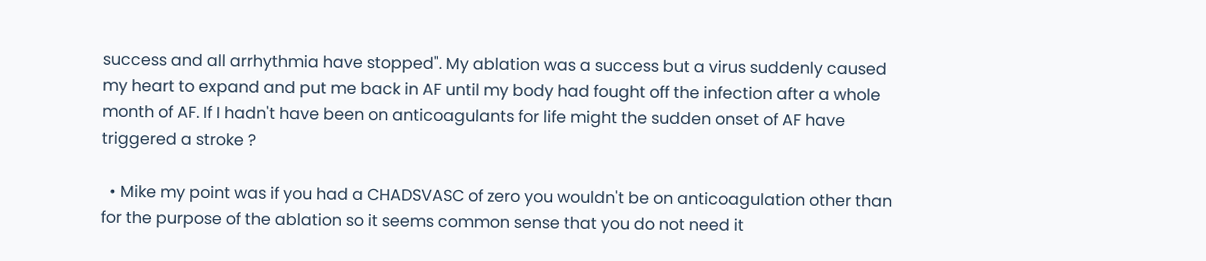success and all arrhythmia have stopped". My ablation was a success but a virus suddenly caused my heart to expand and put me back in AF until my body had fought off the infection after a whole month of AF. If I hadn't have been on anticoagulants for life might the sudden onset of AF have triggered a stroke ?

  • Mike my point was if you had a CHADSVASC of zero you wouldn't be on anticoagulation other than for the purpose of the ablation so it seems common sense that you do not need it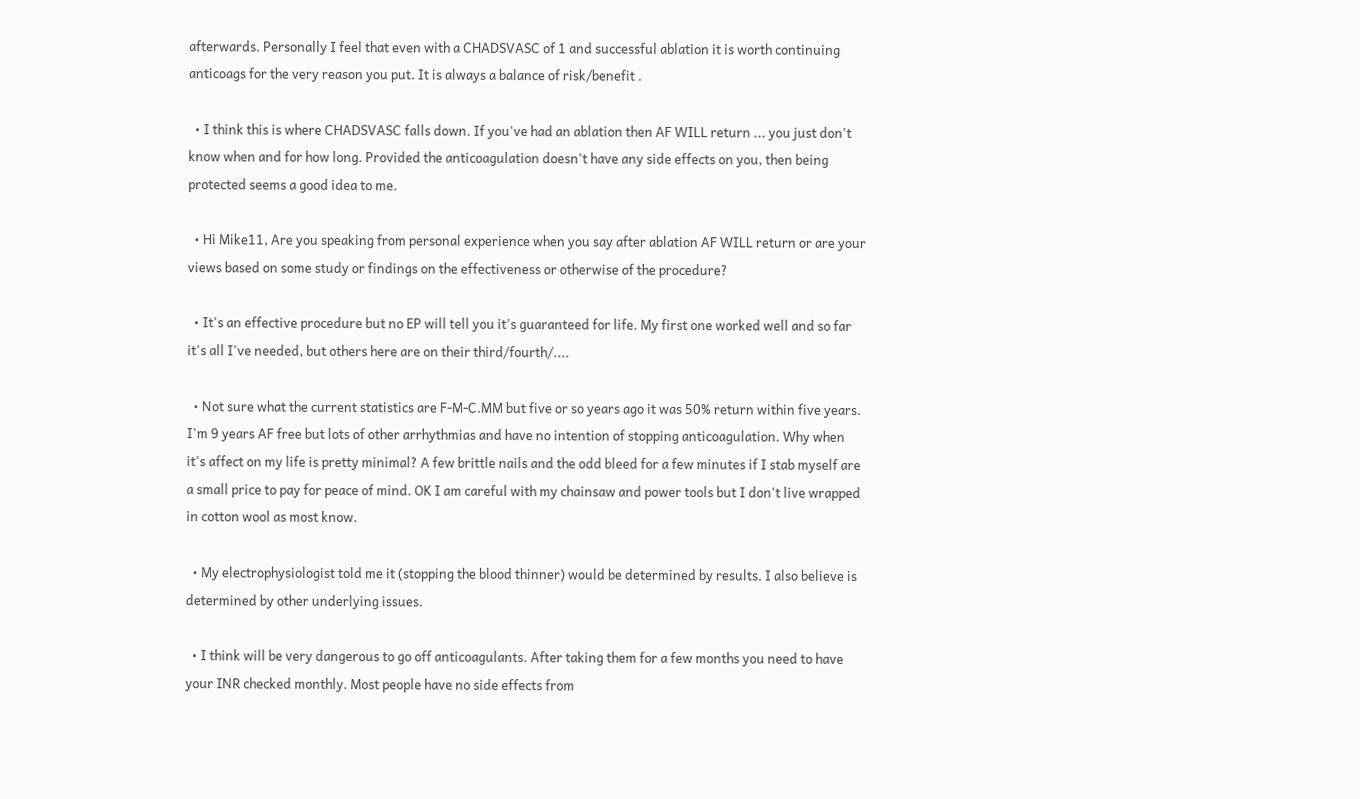afterwards. Personally I feel that even with a CHADSVASC of 1 and successful ablation it is worth continuing anticoags for the very reason you put. It is always a balance of risk/benefit .

  • I think this is where CHADSVASC falls down. If you've had an ablation then AF WILL return ... you just don't know when and for how long. Provided the anticoagulation doesn't have any side effects on you, then being protected seems a good idea to me.

  • Hi Mike11, Are you speaking from personal experience when you say after ablation AF WILL return or are your views based on some study or findings on the effectiveness or otherwise of the procedure?

  • It's an effective procedure but no EP will tell you it's guaranteed for life. My first one worked well and so far it's all I've needed, but others here are on their third/fourth/....

  • Not sure what the current statistics are F-M-C.MM but five or so years ago it was 50% return within five years. I'm 9 years AF free but lots of other arrhythmias and have no intention of stopping anticoagulation. Why when it's affect on my life is pretty minimal? A few brittle nails and the odd bleed for a few minutes if I stab myself are a small price to pay for peace of mind. OK I am careful with my chainsaw and power tools but I don't live wrapped in cotton wool as most know.

  • My electrophysiologist told me it (stopping the blood thinner) would be determined by results. I also believe is determined by other underlying issues.

  • I think will be very dangerous to go off anticoagulants. After taking them for a few months you need to have your INR checked monthly. Most people have no side effects from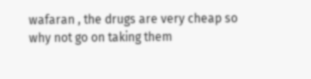wafaran , the drugs are very cheap so why not go on taking them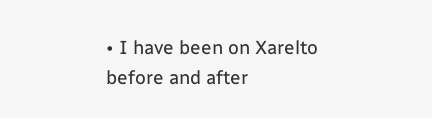• I have been on Xarelto before and after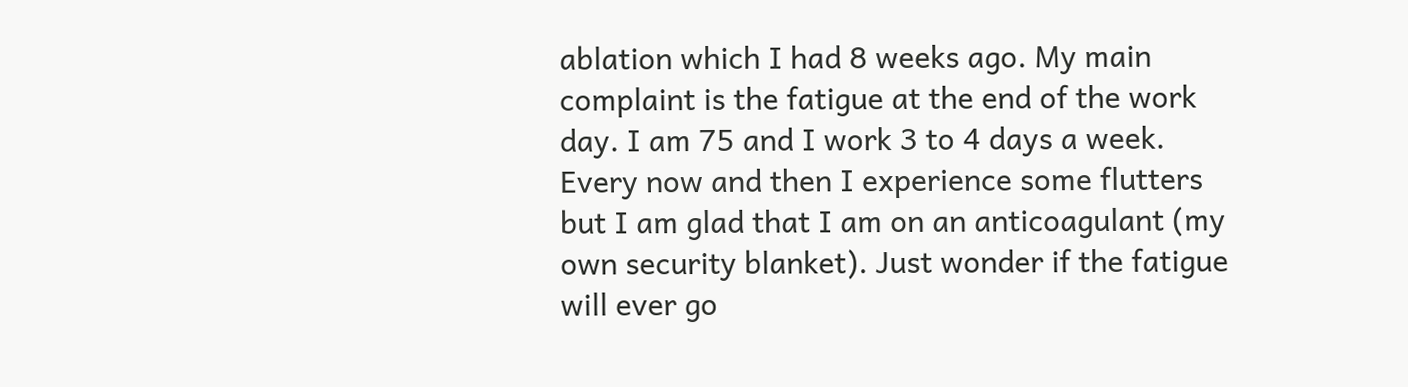ablation which I had 8 weeks ago. My main complaint is the fatigue at the end of the work day. I am 75 and I work 3 to 4 days a week. Every now and then I experience some flutters but I am glad that I am on an anticoagulant (my own security blanket). Just wonder if the fatigue will ever go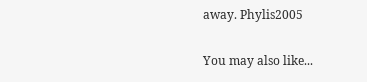away. Phylis2005

You may also like...